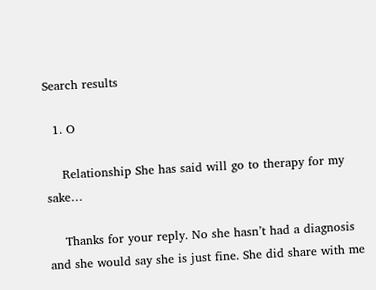Search results

  1. O

    Relationship She has said will go to therapy for my sake…

    Thanks for your reply. No she hasn’t had a diagnosis and she would say she is just fine. She did share with me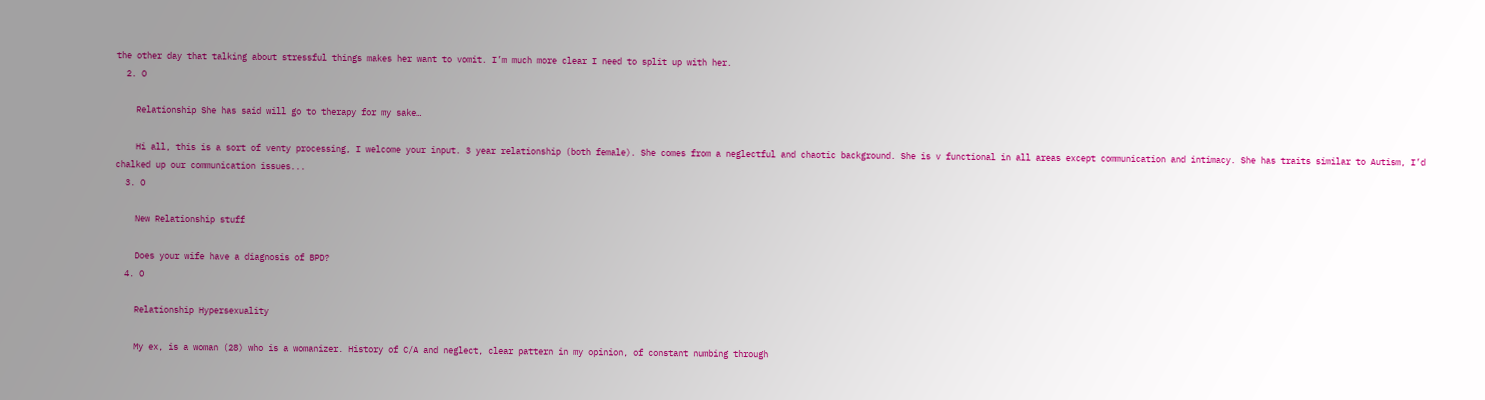the other day that talking about stressful things makes her want to vomit. I’m much more clear I need to split up with her.
  2. O

    Relationship She has said will go to therapy for my sake…

    Hi all, this is a sort of venty processing, I welcome your input. 3 year relationship (both female). She comes from a neglectful and chaotic background. She is v functional in all areas except communication and intimacy. She has traits similar to Autism, I’d chalked up our communication issues...
  3. O

    New Relationship stuff

    Does your wife have a diagnosis of BPD?
  4. O

    Relationship Hypersexuality

    My ex, is a woman (28) who is a womanizer. History of C/A and neglect, clear pattern in my opinion, of constant numbing through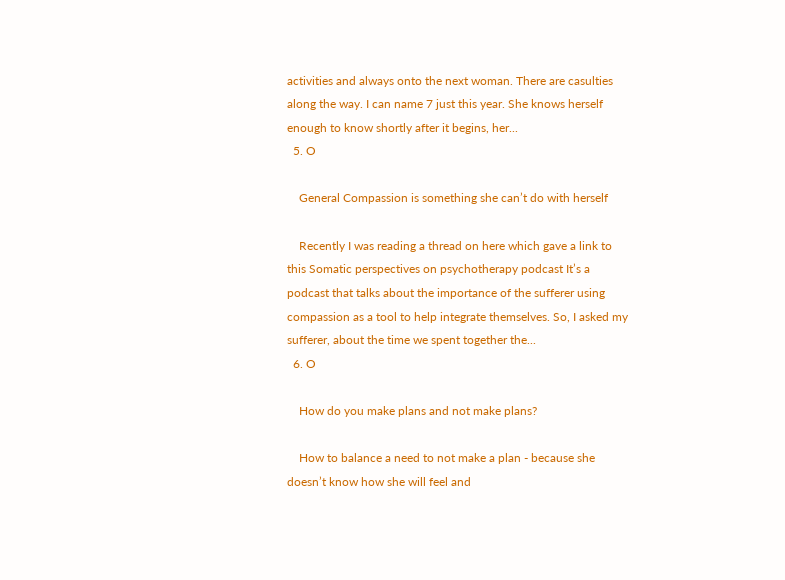activities and always onto the next woman. There are casulties along the way. I can name 7 just this year. She knows herself enough to know shortly after it begins, her...
  5. O

    General Compassion is something she can’t do with herself

    Recently I was reading a thread on here which gave a link to this Somatic perspectives on psychotherapy podcast It’s a podcast that talks about the importance of the sufferer using compassion as a tool to help integrate themselves. So, I asked my sufferer, about the time we spent together the...
  6. O

    How do you make plans and not make plans?

    How to balance a need to not make a plan - because she doesn’t know how she will feel and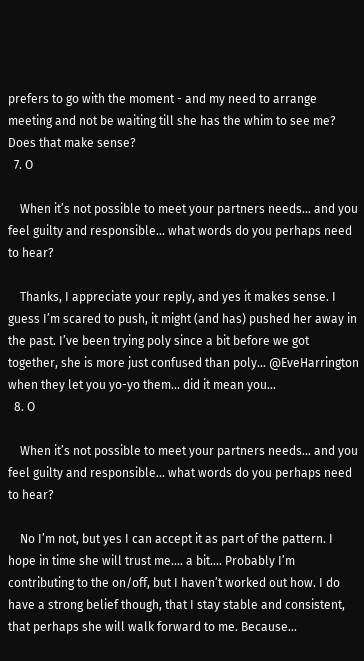prefers to go with the moment - and my need to arrange meeting and not be waiting till she has the whim to see me? Does that make sense?
  7. O

    When it’s not possible to meet your partners needs... and you feel guilty and responsible... what words do you perhaps need to hear?

    Thanks, I appreciate your reply, and yes it makes sense. I guess I’m scared to push, it might (and has) pushed her away in the past. I’ve been trying poly since a bit before we got together, she is more just confused than poly... @EveHarrington when they let you yo-yo them... did it mean you...
  8. O

    When it’s not possible to meet your partners needs... and you feel guilty and responsible... what words do you perhaps need to hear?

    No I’m not, but yes I can accept it as part of the pattern. I hope in time she will trust me.... a bit.... Probably I’m contributing to the on/off, but I haven’t worked out how. I do have a strong belief though, that I stay stable and consistent, that perhaps she will walk forward to me. Because...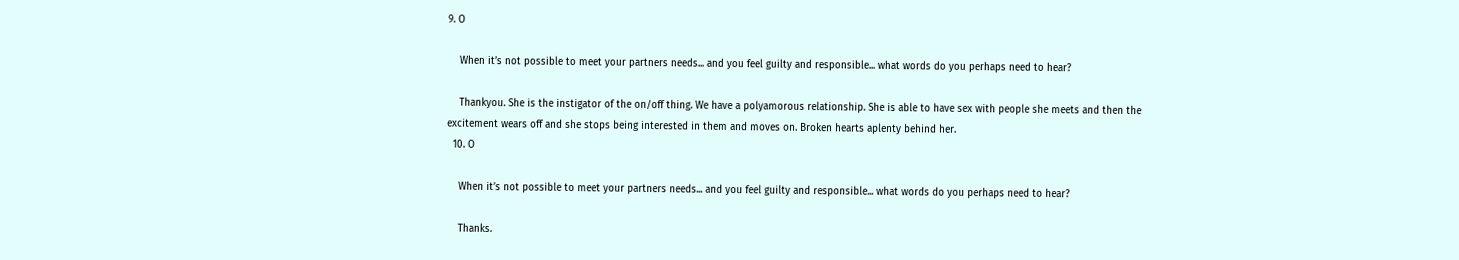9. O

    When it’s not possible to meet your partners needs... and you feel guilty and responsible... what words do you perhaps need to hear?

    Thankyou. She is the instigator of the on/off thing. We have a polyamorous relationship. She is able to have sex with people she meets and then the excitement wears off and she stops being interested in them and moves on. Broken hearts aplenty behind her.
  10. O

    When it’s not possible to meet your partners needs... and you feel guilty and responsible... what words do you perhaps need to hear?

    Thanks.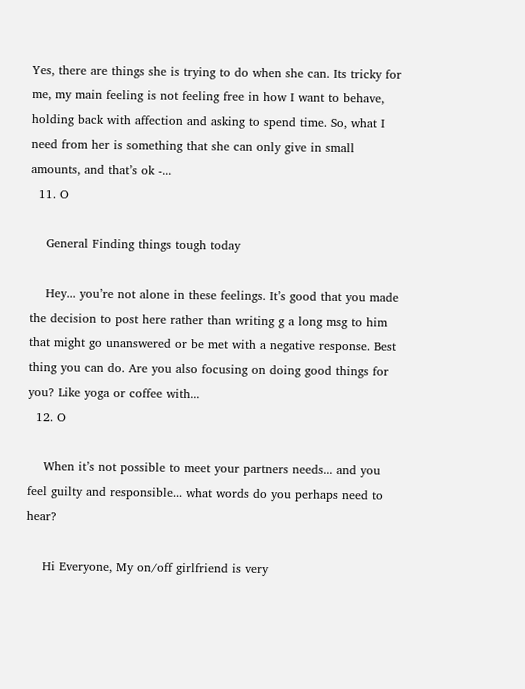Yes, there are things she is trying to do when she can. Its tricky for me, my main feeling is not feeling free in how I want to behave, holding back with affection and asking to spend time. So, what I need from her is something that she can only give in small amounts, and that’s ok -...
  11. O

    General Finding things tough today

    Hey... you’re not alone in these feelings. It’s good that you made the decision to post here rather than writing g a long msg to him that might go unanswered or be met with a negative response. Best thing you can do. Are you also focusing on doing good things for you? Like yoga or coffee with...
  12. O

    When it’s not possible to meet your partners needs... and you feel guilty and responsible... what words do you perhaps need to hear?

    Hi Everyone, My on/off girlfriend is very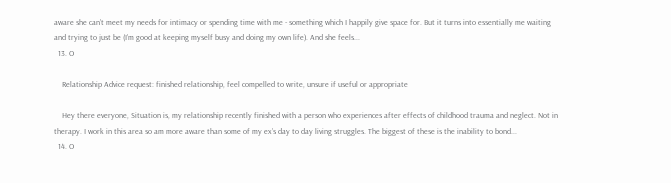aware she can’t meet my needs for intimacy or spending time with me - something which I happily give space for. But it turns into essentially me waiting and trying to just be (I’m good at keeping myself busy and doing my own life). And she feels...
  13. O

    Relationship Advice request: finished relationship, feel compelled to write, unsure if useful or appropriate

    Hey there everyone, Situation is, my relationship recently finished with a person who experiences after effects of childhood trauma and neglect. Not in therapy. I work in this area so am more aware than some of my ex’s day to day living struggles. The biggest of these is the inability to bond...
  14. O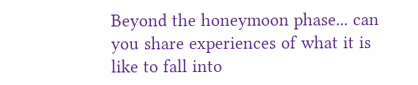Beyond the honeymoon phase... can you share experiences of what it is like to fall into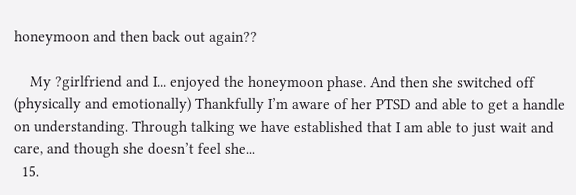honeymoon and then back out again??

    My ?girlfriend and I... enjoyed the honeymoon phase. And then she switched off (physically and emotionally) Thankfully I’m aware of her PTSD and able to get a handle on understanding. Through talking we have established that I am able to just wait and care, and though she doesn’t feel she...
  15.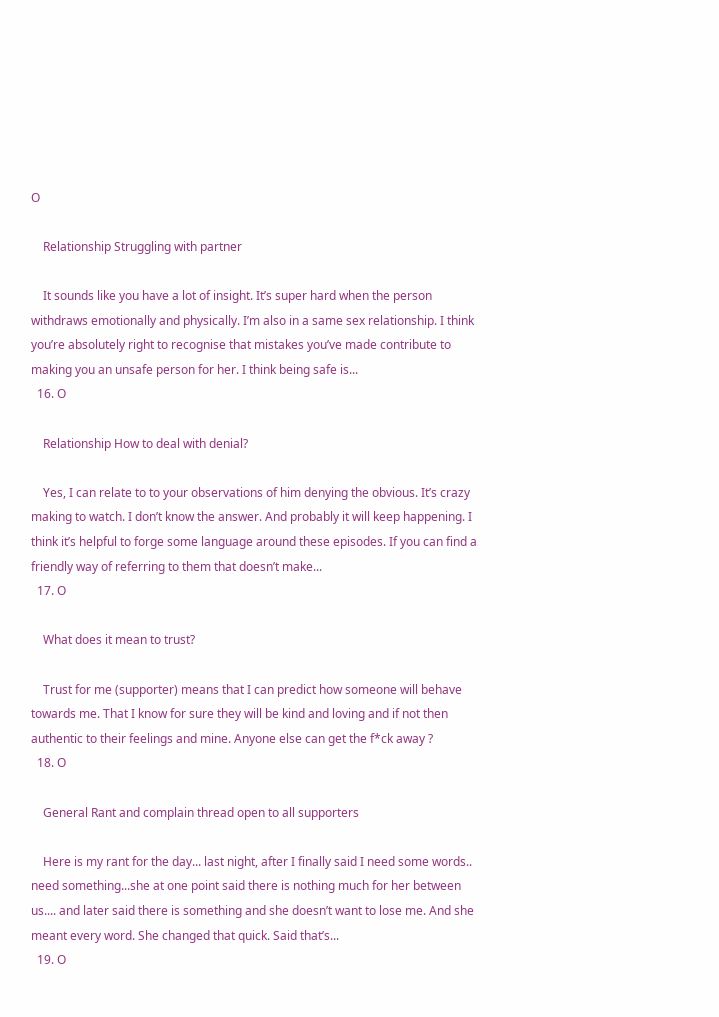O

    Relationship Struggling with partner

    It sounds like you have a lot of insight. It’s super hard when the person withdraws emotionally and physically. I’m also in a same sex relationship. I think you’re absolutely right to recognise that mistakes you’ve made contribute to making you an unsafe person for her. I think being safe is...
  16. O

    Relationship How to deal with denial?

    Yes, I can relate to to your observations of him denying the obvious. It’s crazy making to watch. I don’t know the answer. And probably it will keep happening. I think it’s helpful to forge some language around these episodes. If you can find a friendly way of referring to them that doesn’t make...
  17. O

    What does it mean to trust?

    Trust for me (supporter) means that I can predict how someone will behave towards me. That I know for sure they will be kind and loving and if not then authentic to their feelings and mine. Anyone else can get the f*ck away ?
  18. O

    General Rant and complain thread open to all supporters

    Here is my rant for the day... last night, after I finally said I need some words.. need something...she at one point said there is nothing much for her between us.... and later said there is something and she doesn’t want to lose me. And she meant every word. She changed that quick. Said that’s...
  19. O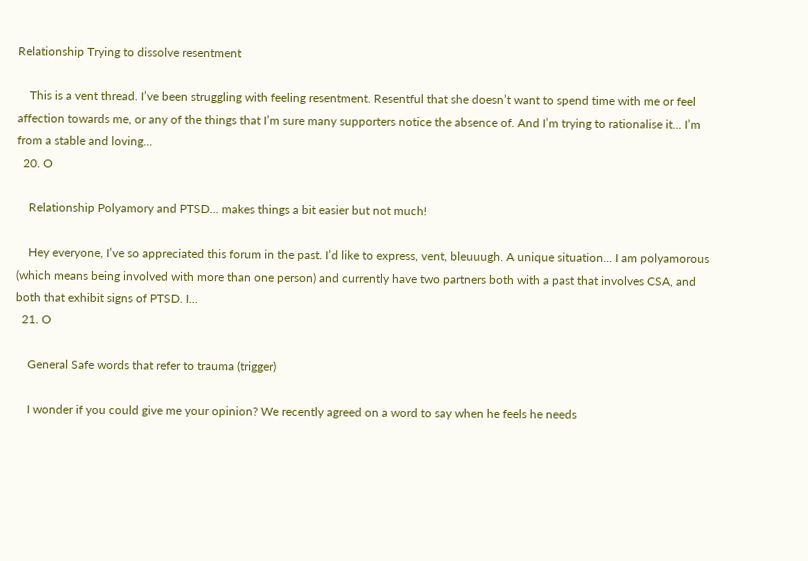Relationship Trying to dissolve resentment

    This is a vent thread. I’ve been struggling with feeling resentment. Resentful that she doesn’t want to spend time with me or feel affection towards me, or any of the things that I’m sure many supporters notice the absence of. And I’m trying to rationalise it... I’m from a stable and loving...
  20. O

    Relationship Polyamory and PTSD... makes things a bit easier but not much!

    Hey everyone, I’ve so appreciated this forum in the past. I’d like to express, vent, bleuuugh. A unique situation... I am polyamorous (which means being involved with more than one person) and currently have two partners both with a past that involves CSA, and both that exhibit signs of PTSD. I...
  21. O

    General Safe words that refer to trauma (trigger)

    I wonder if you could give me your opinion? We recently agreed on a word to say when he feels he needs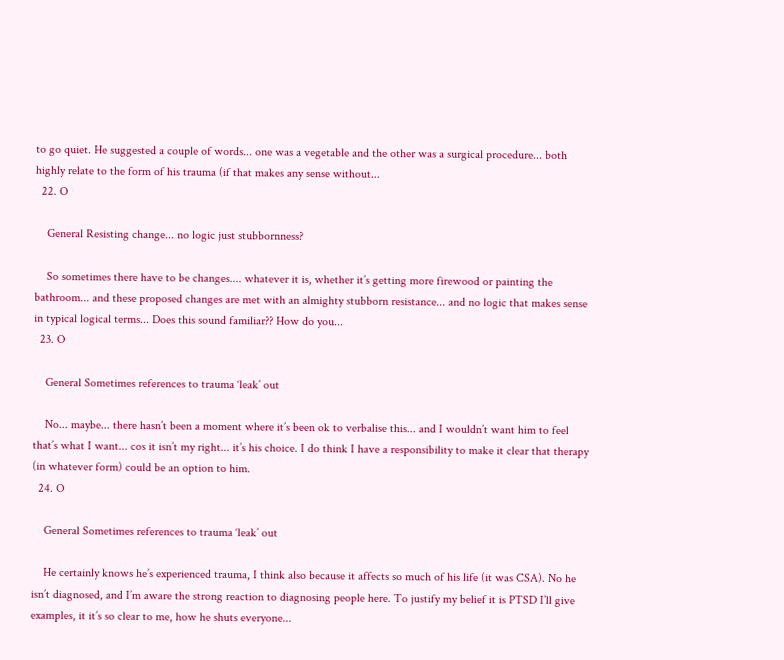to go quiet. He suggested a couple of words... one was a vegetable and the other was a surgical procedure... both highly relate to the form of his trauma (if that makes any sense without...
  22. O

    General Resisting change... no logic just stubbornness?

    So sometimes there have to be changes.... whatever it is, whether it’s getting more firewood or painting the bathroom... and these proposed changes are met with an almighty stubborn resistance... and no logic that makes sense in typical logical terms... Does this sound familiar?? How do you...
  23. O

    General Sometimes references to trauma ‘leak’ out

    No... maybe... there hasn’t been a moment where it’s been ok to verbalise this... and I wouldn’t want him to feel that’s what I want... cos it isn’t my right... it’s his choice. I do think I have a responsibility to make it clear that therapy (in whatever form) could be an option to him.
  24. O

    General Sometimes references to trauma ‘leak’ out

    He certainly knows he’s experienced trauma, I think also because it affects so much of his life (it was CSA). No he isn’t diagnosed, and I’m aware the strong reaction to diagnosing people here. To justify my belief it is PTSD I’ll give examples, it it’s so clear to me, how he shuts everyone...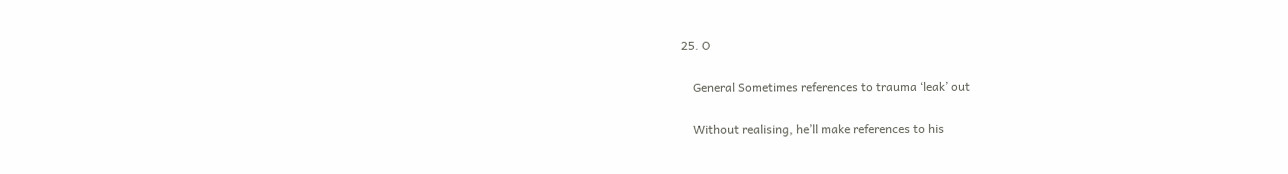25. O

    General Sometimes references to trauma ‘leak’ out

    Without realising, he’ll make references to his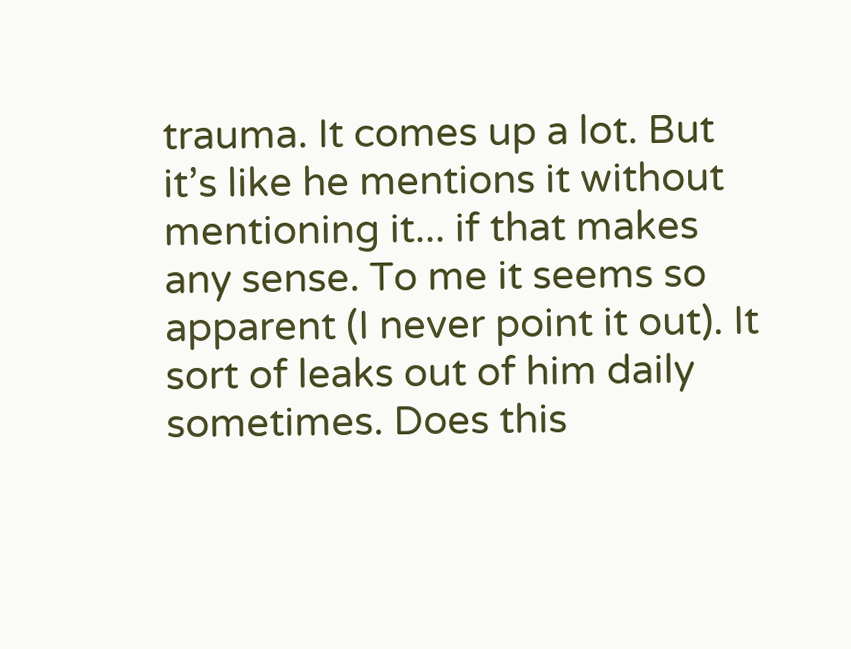trauma. It comes up a lot. But it’s like he mentions it without mentioning it... if that makes any sense. To me it seems so apparent (I never point it out). It sort of leaks out of him daily sometimes. Does this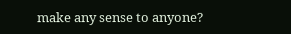make any sense to anyone?